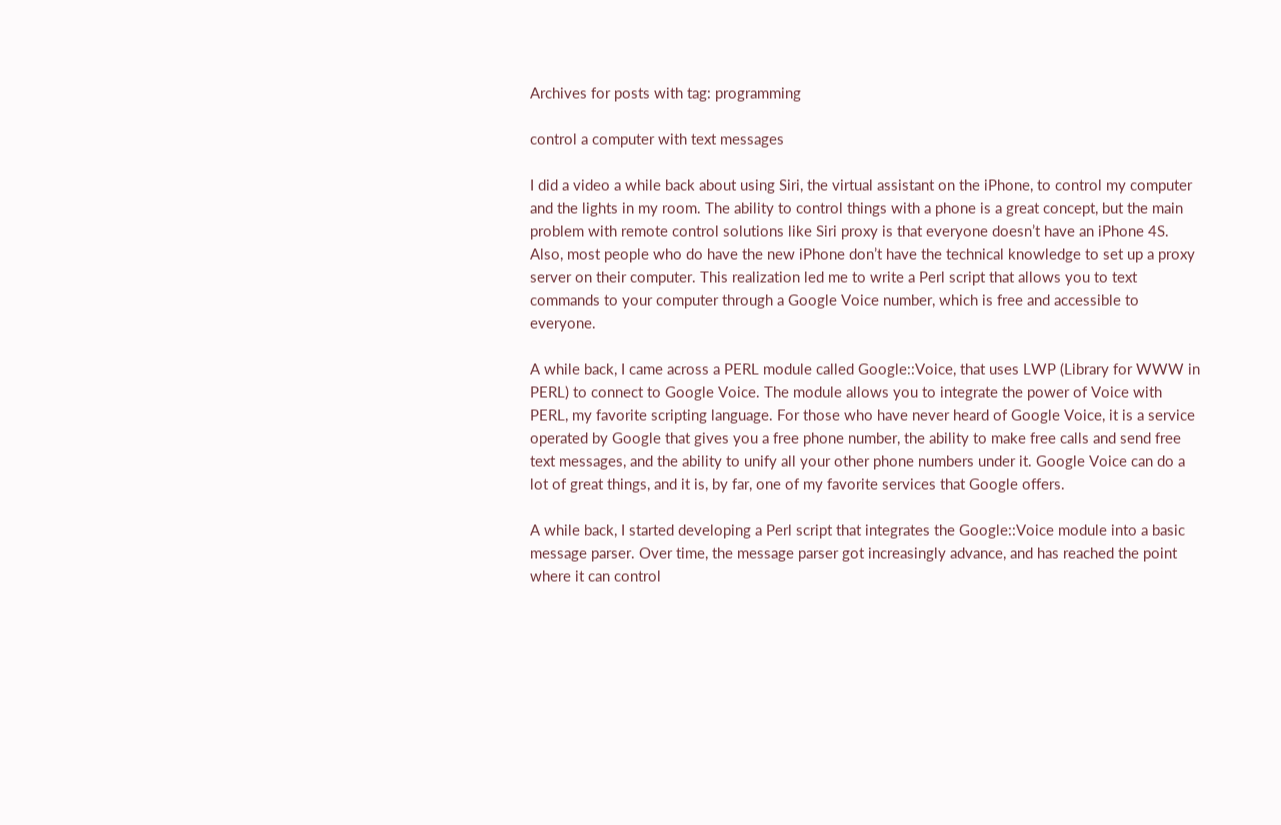Archives for posts with tag: programming

control a computer with text messages

I did a video a while back about using Siri, the virtual assistant on the iPhone, to control my computer and the lights in my room. The ability to control things with a phone is a great concept, but the main problem with remote control solutions like Siri proxy is that everyone doesn’t have an iPhone 4S. Also, most people who do have the new iPhone don’t have the technical knowledge to set up a proxy server on their computer. This realization led me to write a Perl script that allows you to text commands to your computer through a Google Voice number, which is free and accessible to everyone.

A while back, I came across a PERL module called Google::Voice, that uses LWP (Library for WWW in PERL) to connect to Google Voice. The module allows you to integrate the power of Voice with PERL, my favorite scripting language. For those who have never heard of Google Voice, it is a service operated by Google that gives you a free phone number, the ability to make free calls and send free text messages, and the ability to unify all your other phone numbers under it. Google Voice can do a lot of great things, and it is, by far, one of my favorite services that Google offers.

A while back, I started developing a Perl script that integrates the Google::Voice module into a basic message parser. Over time, the message parser got increasingly advance, and has reached the point where it can control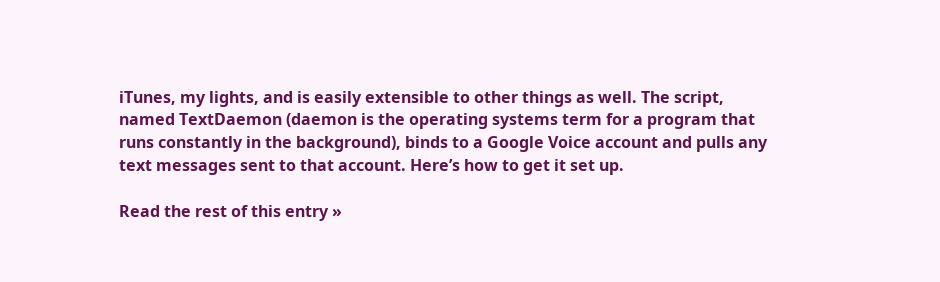iTunes, my lights, and is easily extensible to other things as well. The script, named TextDaemon (daemon is the operating systems term for a program that runs constantly in the background), binds to a Google Voice account and pulls any text messages sent to that account. Here’s how to get it set up.

Read the rest of this entry »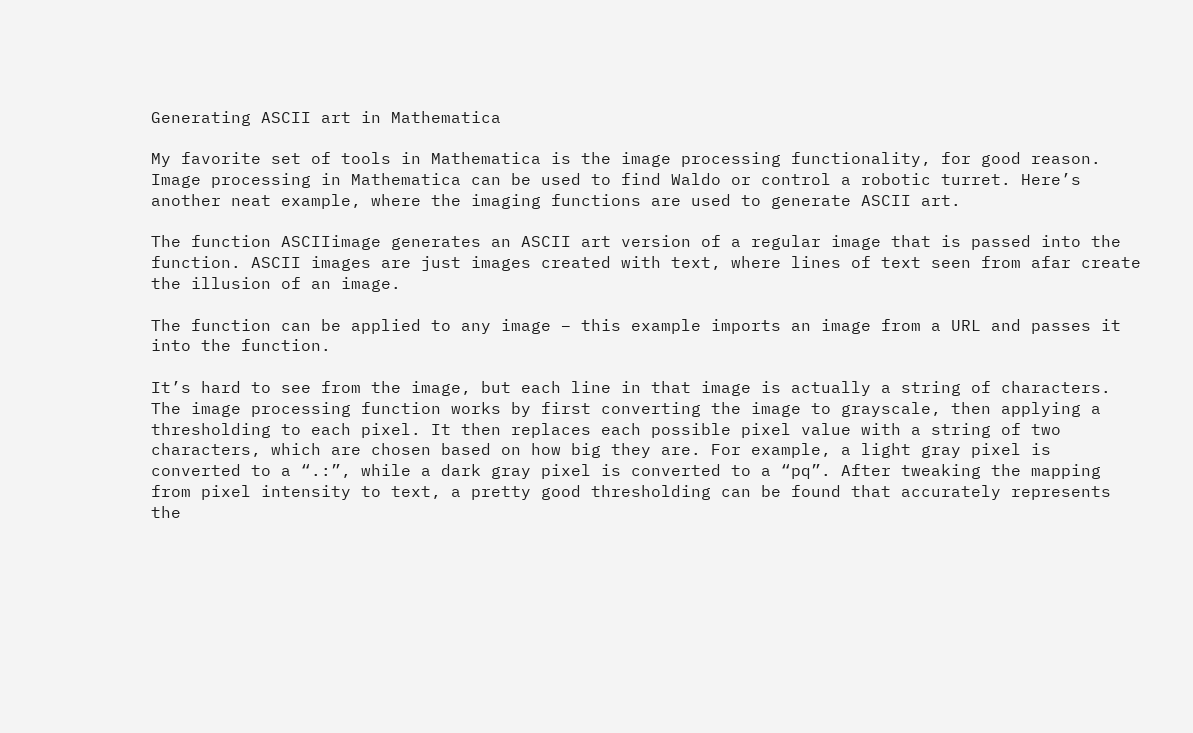Generating ASCII art in Mathematica

My favorite set of tools in Mathematica is the image processing functionality, for good reason. Image processing in Mathematica can be used to find Waldo or control a robotic turret. Here’s another neat example, where the imaging functions are used to generate ASCII art.

The function ASCIIimage generates an ASCII art version of a regular image that is passed into the function. ASCII images are just images created with text, where lines of text seen from afar create the illusion of an image.

The function can be applied to any image – this example imports an image from a URL and passes it into the function.

It’s hard to see from the image, but each line in that image is actually a string of characters. The image processing function works by first converting the image to grayscale, then applying a thresholding to each pixel. It then replaces each possible pixel value with a string of two characters, which are chosen based on how big they are. For example, a light gray pixel is converted to a “.:”, while a dark gray pixel is converted to a “pq”. After tweaking the mapping from pixel intensity to text, a pretty good thresholding can be found that accurately represents the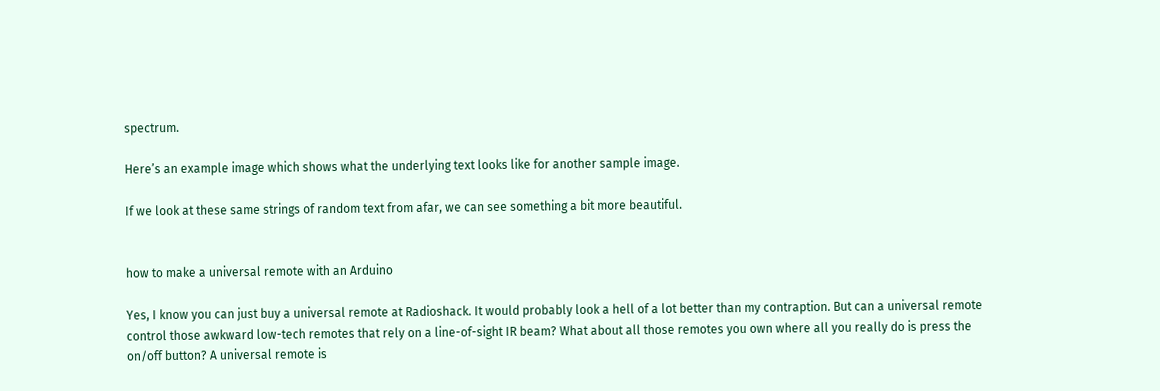spectrum.

Here’s an example image which shows what the underlying text looks like for another sample image.

If we look at these same strings of random text from afar, we can see something a bit more beautiful.


how to make a universal remote with an Arduino

Yes, I know you can just buy a universal remote at Radioshack. It would probably look a hell of a lot better than my contraption. But can a universal remote control those awkward low-tech remotes that rely on a line-of-sight IR beam? What about all those remotes you own where all you really do is press the on/off button? A universal remote is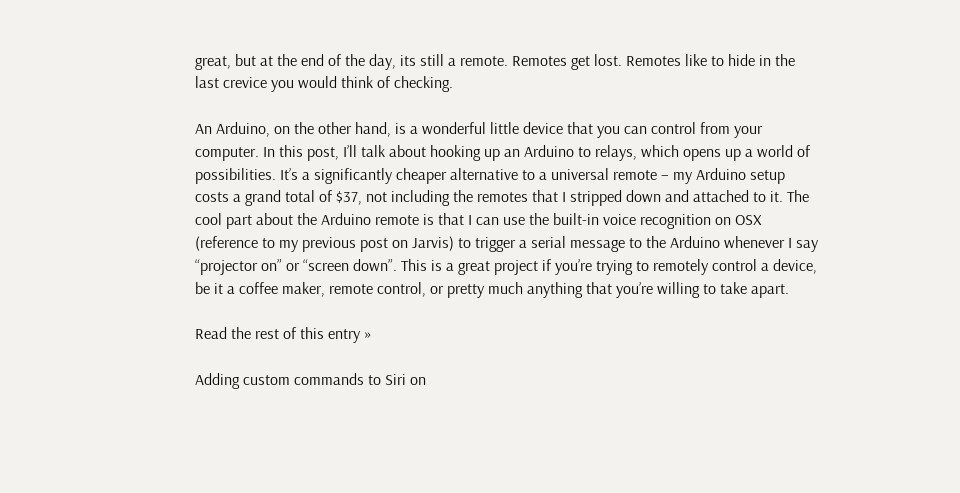great, but at the end of the day, its still a remote. Remotes get lost. Remotes like to hide in the last crevice you would think of checking.

An Arduino, on the other hand, is a wonderful little device that you can control from your computer. In this post, I’ll talk about hooking up an Arduino to relays, which opens up a world of possibilities. It’s a significantly cheaper alternative to a universal remote – my Arduino setup costs a grand total of $37, not including the remotes that I stripped down and attached to it. The cool part about the Arduino remote is that I can use the built-in voice recognition on OSX (reference to my previous post on Jarvis) to trigger a serial message to the Arduino whenever I say “projector on” or “screen down”. This is a great project if you’re trying to remotely control a device, be it a coffee maker, remote control, or pretty much anything that you’re willing to take apart.

Read the rest of this entry »

Adding custom commands to Siri on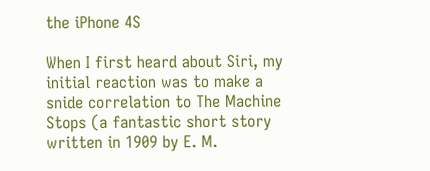the iPhone 4S

When I first heard about Siri, my initial reaction was to make a snide correlation to The Machine Stops (a fantastic short story written in 1909 by E. M.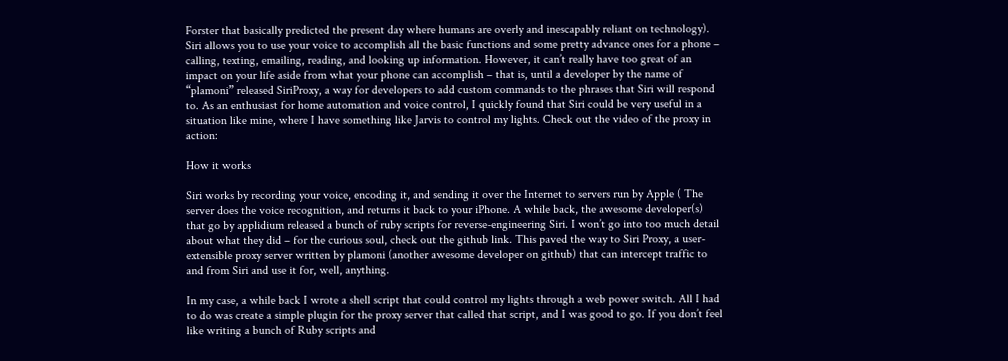Forster that basically predicted the present day where humans are overly and inescapably reliant on technology). Siri allows you to use your voice to accomplish all the basic functions and some pretty advance ones for a phone – calling, texting, emailing, reading, and looking up information. However, it can’t really have too great of an impact on your life aside from what your phone can accomplish – that is, until a developer by the name of “plamoni” released SiriProxy, a way for developers to add custom commands to the phrases that Siri will respond to. As an enthusiast for home automation and voice control, I quickly found that Siri could be very useful in a situation like mine, where I have something like Jarvis to control my lights. Check out the video of the proxy in action:

How it works

Siri works by recording your voice, encoding it, and sending it over the Internet to servers run by Apple ( The server does the voice recognition, and returns it back to your iPhone. A while back, the awesome developer(s) that go by applidium released a bunch of ruby scripts for reverse-engineering Siri. I won’t go into too much detail about what they did – for the curious soul, check out the github link. This paved the way to Siri Proxy, a user-extensible proxy server written by plamoni (another awesome developer on github) that can intercept traffic to and from Siri and use it for, well, anything.

In my case, a while back I wrote a shell script that could control my lights through a web power switch. All I had to do was create a simple plugin for the proxy server that called that script, and I was good to go. If you don’t feel like writing a bunch of Ruby scripts and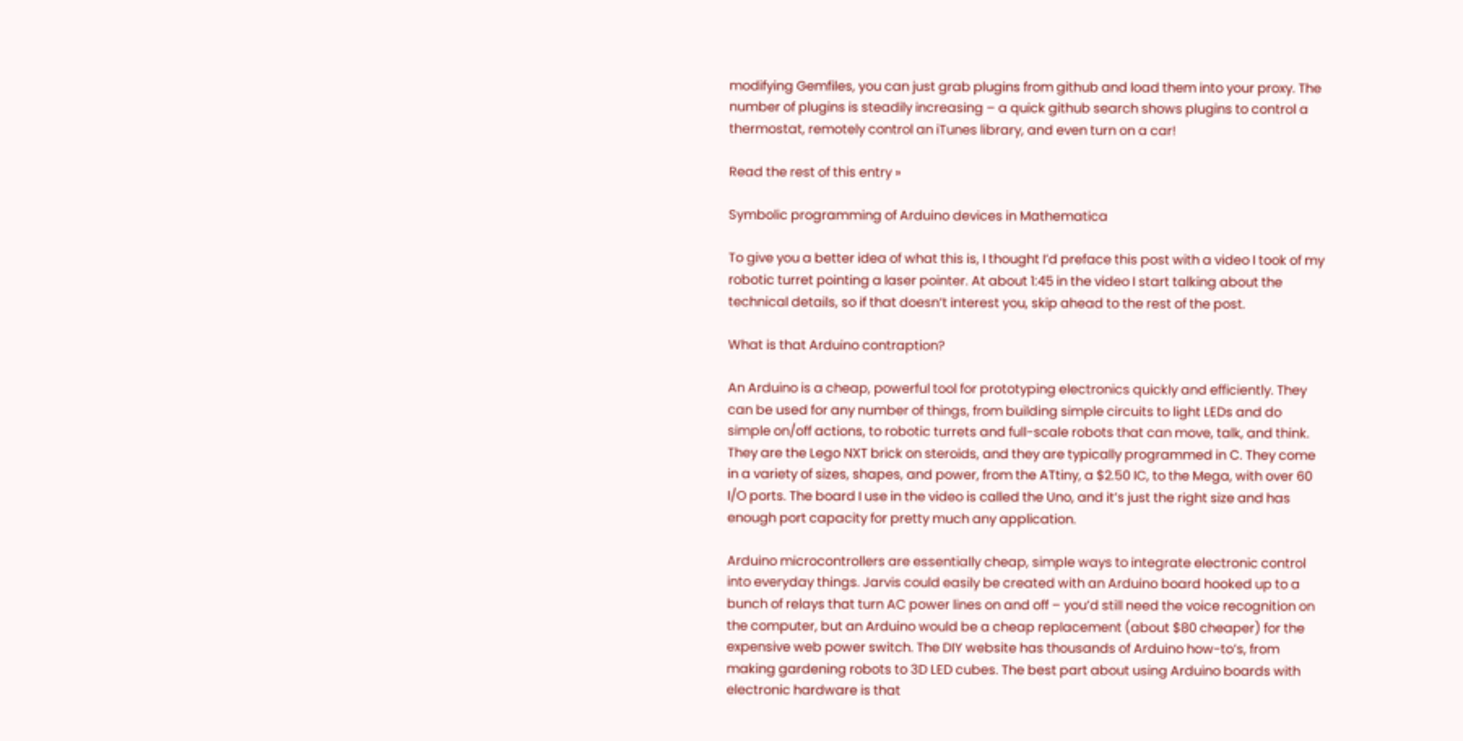modifying Gemfiles, you can just grab plugins from github and load them into your proxy. The number of plugins is steadily increasing – a quick github search shows plugins to control a thermostat, remotely control an iTunes library, and even turn on a car!

Read the rest of this entry »

Symbolic programming of Arduino devices in Mathematica

To give you a better idea of what this is, I thought I’d preface this post with a video I took of my robotic turret pointing a laser pointer. At about 1:45 in the video I start talking about the technical details, so if that doesn’t interest you, skip ahead to the rest of the post.

What is that Arduino contraption?

An Arduino is a cheap, powerful tool for prototyping electronics quickly and efficiently. They can be used for any number of things, from building simple circuits to light LEDs and do simple on/off actions, to robotic turrets and full-scale robots that can move, talk, and think. They are the Lego NXT brick on steroids, and they are typically programmed in C. They come in a variety of sizes, shapes, and power, from the ATtiny, a $2.50 IC, to the Mega, with over 60 I/O ports. The board I use in the video is called the Uno, and it’s just the right size and has enough port capacity for pretty much any application.

Arduino microcontrollers are essentially cheap, simple ways to integrate electronic control into everyday things. Jarvis could easily be created with an Arduino board hooked up to a bunch of relays that turn AC power lines on and off – you’d still need the voice recognition on the computer, but an Arduino would be a cheap replacement (about $80 cheaper) for the expensive web power switch. The DIY website has thousands of Arduino how-to’s, from making gardening robots to 3D LED cubes. The best part about using Arduino boards with electronic hardware is that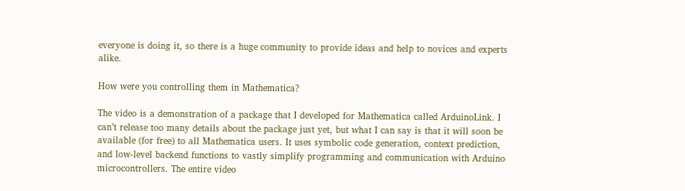everyone is doing it, so there is a huge community to provide ideas and help to novices and experts alike.

How were you controlling them in Mathematica?

The video is a demonstration of a package that I developed for Mathematica called ArduinoLink. I can’t release too many details about the package just yet, but what I can say is that it will soon be available (for free) to all Mathematica users. It uses symbolic code generation, context prediction, and low-level backend functions to vastly simplify programming and communication with Arduino microcontrollers. The entire video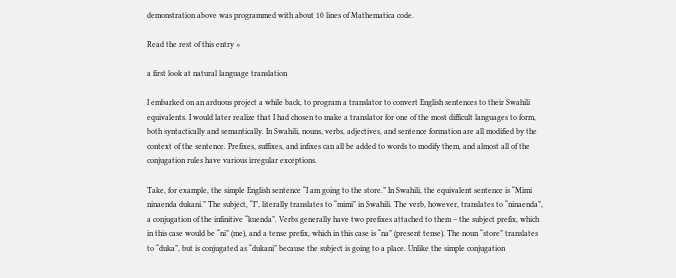demonstration above was programmed with about 10 lines of Mathematica code.

Read the rest of this entry »

a first look at natural language translation

I embarked on an arduous project a while back, to program a translator to convert English sentences to their Swahili equivalents. I would later realize that I had chosen to make a translator for one of the most difficult languages to form, both syntactically and semantically. In Swahili, nouns, verbs, adjectives, and sentence formation are all modified by the context of the sentence. Prefixes, suffixes, and infixes can all be added to words to modify them, and almost all of the conjugation rules have various irregular exceptions.

Take, for example, the simple English sentence “I am going to the store.” In Swahili, the equivalent sentence is “Mimi ninaenda dukani.” The subject, “I”, literally translates to “mimi” in Swahili. The verb, however, translates to “ninaenda”, a conjugation of the infinitive “kuenda”. Verbs generally have two prefixes attached to them – the subject prefix, which in this case would be “ni” (me), and a tense prefix, which in this case is “na” (present tense). The noun “store” translates to “duka”, but is conjugated as “dukani” because the subject is going to a place. Unlike the simple conjugation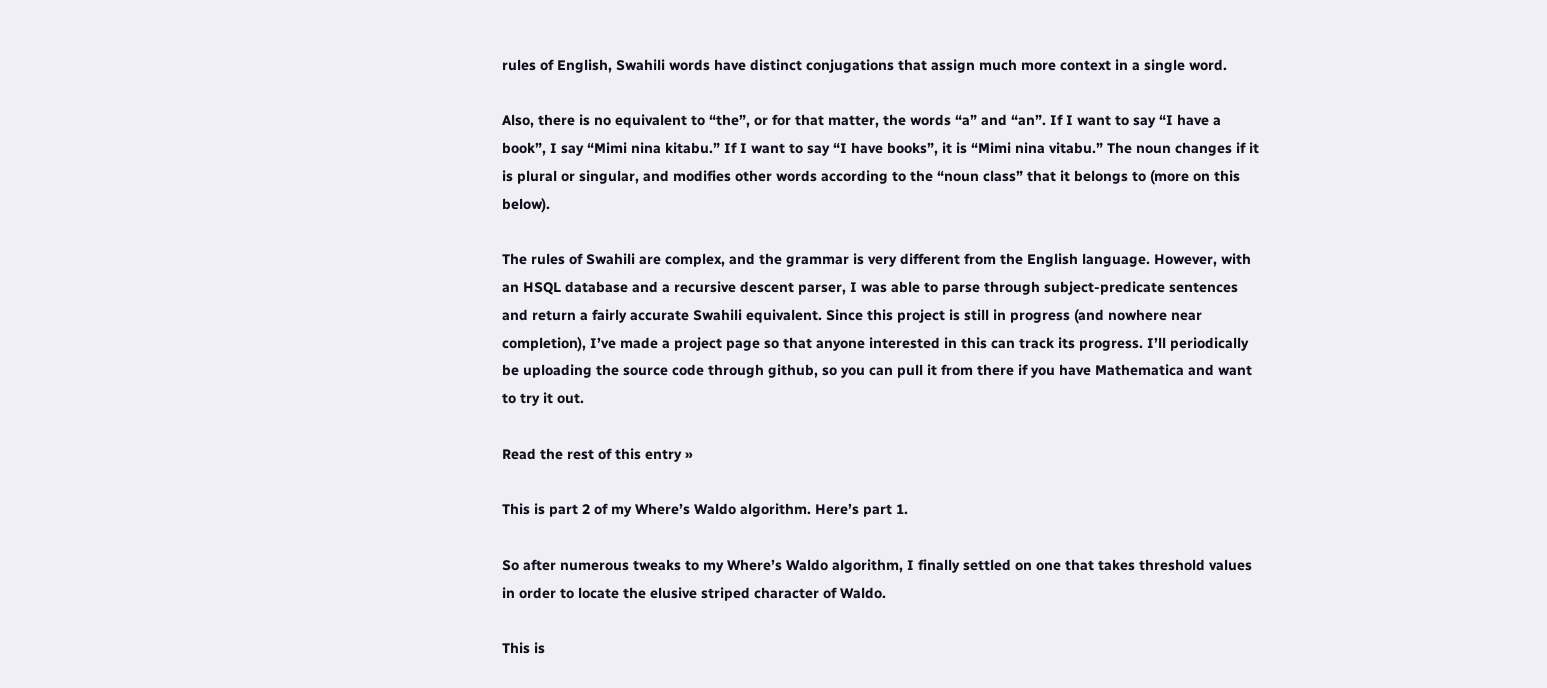rules of English, Swahili words have distinct conjugations that assign much more context in a single word.

Also, there is no equivalent to “the”, or for that matter, the words “a” and “an”. If I want to say “I have a book”, I say “Mimi nina kitabu.” If I want to say “I have books”, it is “Mimi nina vitabu.” The noun changes if it is plural or singular, and modifies other words according to the “noun class” that it belongs to (more on this below).

The rules of Swahili are complex, and the grammar is very different from the English language. However, with an HSQL database and a recursive descent parser, I was able to parse through subject-predicate sentences and return a fairly accurate Swahili equivalent. Since this project is still in progress (and nowhere near completion), I’ve made a project page so that anyone interested in this can track its progress. I’ll periodically be uploading the source code through github, so you can pull it from there if you have Mathematica and want to try it out.

Read the rest of this entry »

This is part 2 of my Where’s Waldo algorithm. Here’s part 1.

So after numerous tweaks to my Where’s Waldo algorithm, I finally settled on one that takes threshold values in order to locate the elusive striped character of Waldo.

This is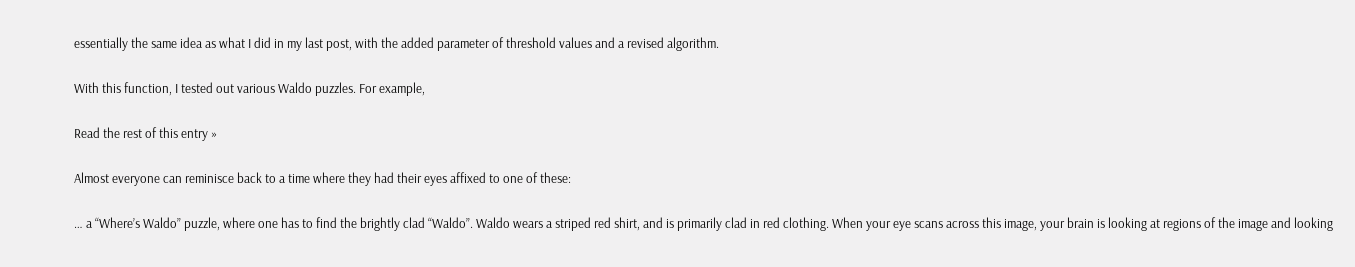essentially the same idea as what I did in my last post, with the added parameter of threshold values and a revised algorithm.

With this function, I tested out various Waldo puzzles. For example,

Read the rest of this entry »

Almost everyone can reminisce back to a time where they had their eyes affixed to one of these:

… a “Where’s Waldo” puzzle, where one has to find the brightly clad “Waldo”. Waldo wears a striped red shirt, and is primarily clad in red clothing. When your eye scans across this image, your brain is looking at regions of the image and looking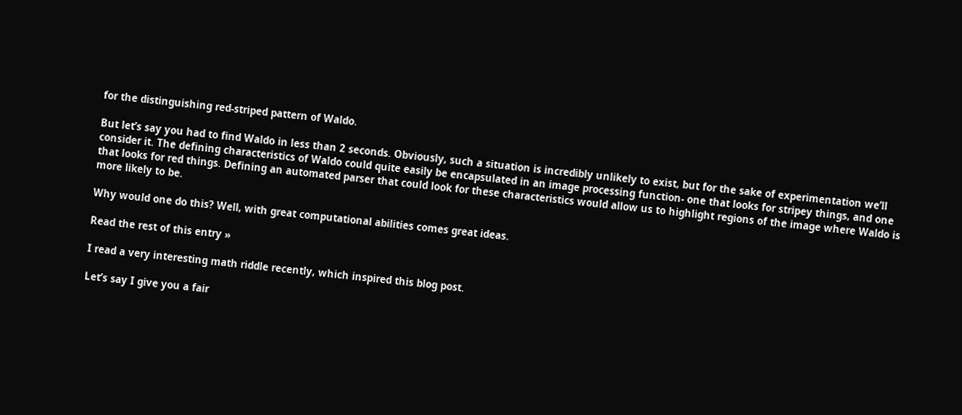for the distinguishing red-striped pattern of Waldo.

But let’s say you had to find Waldo in less than 2 seconds. Obviously, such a situation is incredibly unlikely to exist, but for the sake of experimentation we’ll consider it. The defining characteristics of Waldo could quite easily be encapsulated in an image processing function- one that looks for stripey things, and one that looks for red things. Defining an automated parser that could look for these characteristics would allow us to highlight regions of the image where Waldo is more likely to be.

Why would one do this? Well, with great computational abilities comes great ideas.

Read the rest of this entry »

I read a very interesting math riddle recently, which inspired this blog post.

Let’s say I give you a fair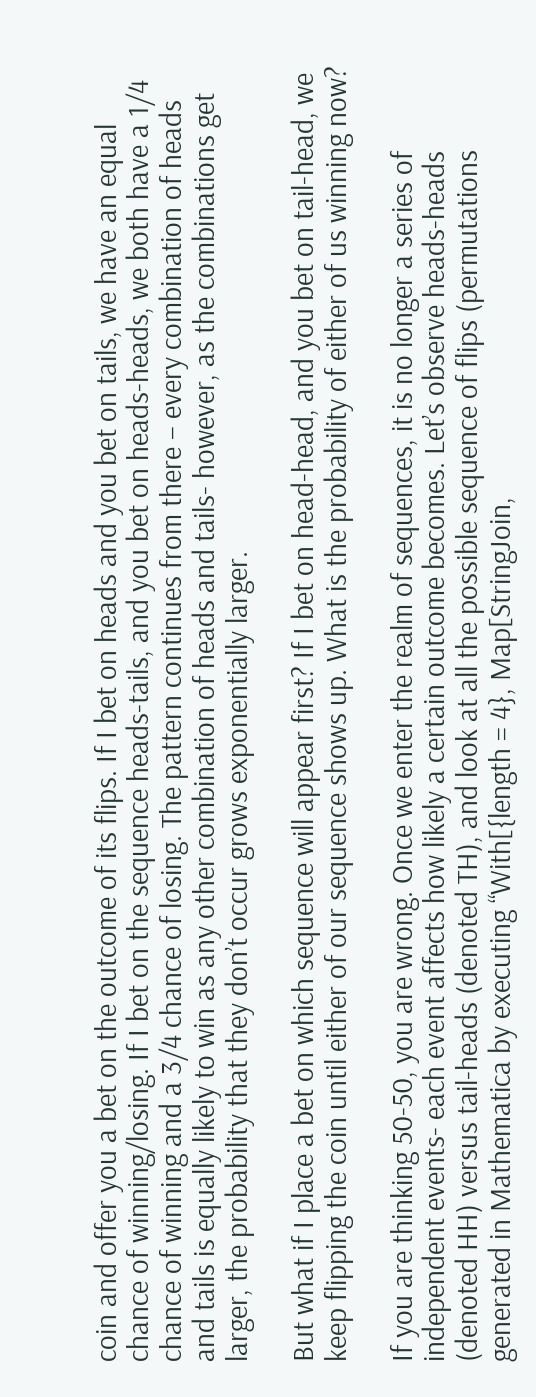coin and offer you a bet on the outcome of its flips. If I bet on heads and you bet on tails, we have an equal chance of winning/losing. If I bet on the sequence heads-tails, and you bet on heads-heads, we both have a 1/4 chance of winning and a 3/4 chance of losing. The pattern continues from there – every combination of heads and tails is equally likely to win as any other combination of heads and tails- however, as the combinations get larger, the probability that they don’t occur grows exponentially larger.

But what if I place a bet on which sequence will appear first? If I bet on head-head, and you bet on tail-head, we keep flipping the coin until either of our sequence shows up. What is the probability of either of us winning now?

If you are thinking 50-50, you are wrong. Once we enter the realm of sequences, it is no longer a series of independent events- each event affects how likely a certain outcome becomes. Let’s observe heads-heads (denoted HH) versus tail-heads (denoted TH), and look at all the possible sequence of flips (permutations generated in Mathematica by executing “With[{length = 4}, Map[StringJoin,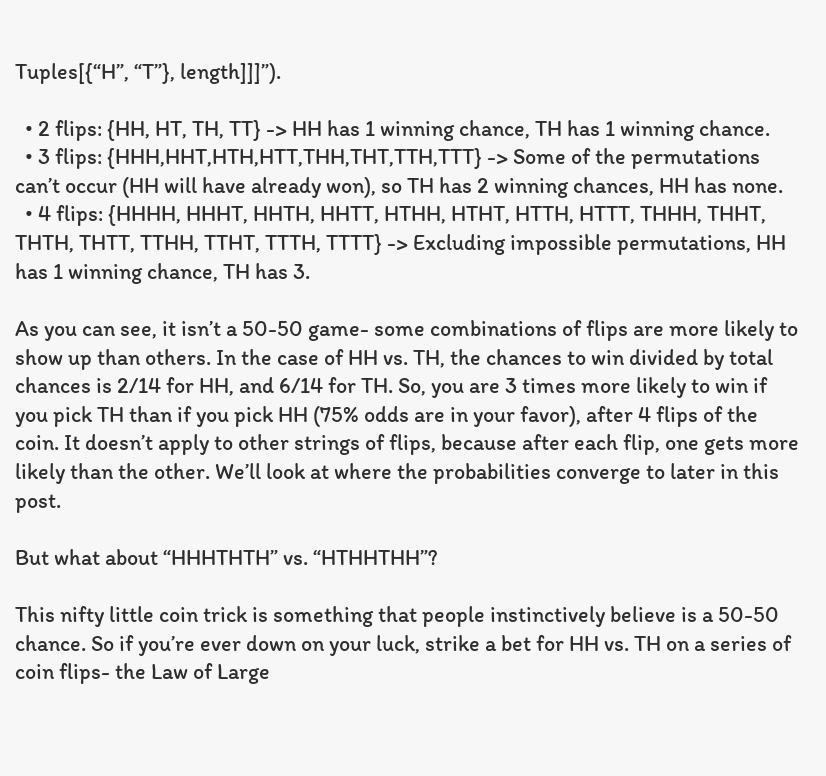Tuples[{“H”, “T”}, length]]]”).

  • 2 flips: {HH, HT, TH, TT} -> HH has 1 winning chance, TH has 1 winning chance.
  • 3 flips: {HHH,HHT,HTH,HTT,THH,THT,TTH,TTT} -> Some of the permutations can’t occur (HH will have already won), so TH has 2 winning chances, HH has none.
  • 4 flips: {HHHH, HHHT, HHTH, HHTT, HTHH, HTHT, HTTH, HTTT, THHH, THHT, THTH, THTT, TTHH, TTHT, TTTH, TTTT} -> Excluding impossible permutations, HH has 1 winning chance, TH has 3.

As you can see, it isn’t a 50-50 game- some combinations of flips are more likely to show up than others. In the case of HH vs. TH, the chances to win divided by total chances is 2/14 for HH, and 6/14 for TH. So, you are 3 times more likely to win if you pick TH than if you pick HH (75% odds are in your favor), after 4 flips of the coin. It doesn’t apply to other strings of flips, because after each flip, one gets more likely than the other. We’ll look at where the probabilities converge to later in this post.

But what about “HHHTHTH” vs. “HTHHTHH”?

This nifty little coin trick is something that people instinctively believe is a 50-50 chance. So if you’re ever down on your luck, strike a bet for HH vs. TH on a series of coin flips- the Law of Large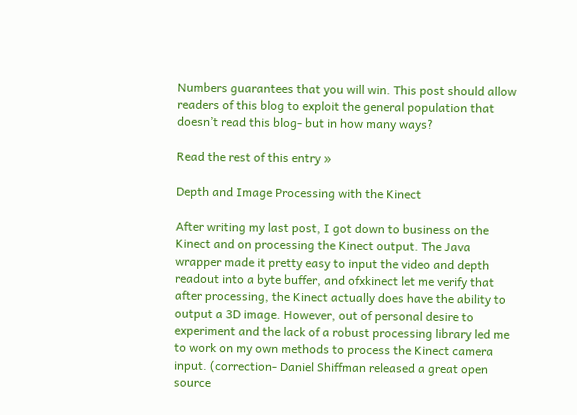Numbers guarantees that you will win. This post should allow readers of this blog to exploit the general population that doesn’t read this blog- but in how many ways?

Read the rest of this entry »

Depth and Image Processing with the Kinect

After writing my last post, I got down to business on the Kinect and on processing the Kinect output. The Java wrapper made it pretty easy to input the video and depth readout into a byte buffer, and ofxkinect let me verify that after processing, the Kinect actually does have the ability to output a 3D image. However, out of personal desire to experiment and the lack of a robust processing library led me to work on my own methods to process the Kinect camera input. (correction- Daniel Shiffman released a great open source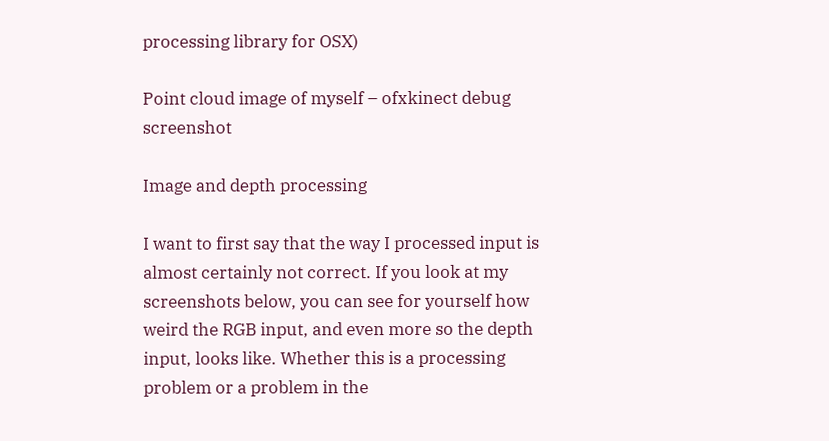processing library for OSX)

Point cloud image of myself – ofxkinect debug screenshot

Image and depth processing

I want to first say that the way I processed input is almost certainly not correct. If you look at my screenshots below, you can see for yourself how weird the RGB input, and even more so the depth input, looks like. Whether this is a processing problem or a problem in the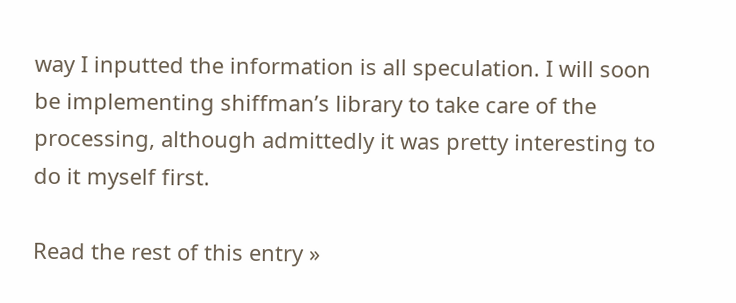way I inputted the information is all speculation. I will soon be implementing shiffman’s library to take care of the processing, although admittedly it was pretty interesting to do it myself first.

Read the rest of this entry »